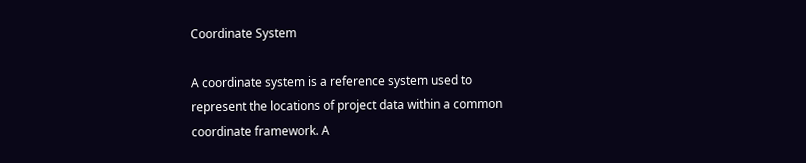Coordinate System

A coordinate system is a reference system used to represent the locations of project data within a common coordinate framework. A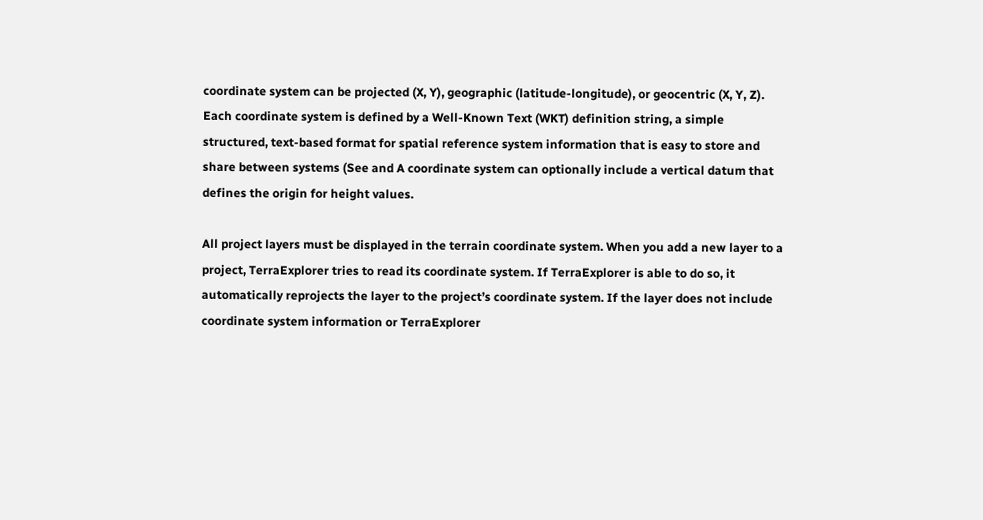coordinate system can be projected (X, Y), geographic (latitude-longitude), or geocentric (X, Y, Z). Each coordinate system is defined by a Well-Known Text (WKT) definition string, a simple structured, text-based format for spatial reference system information that is easy to store and share between systems (See and A coordinate system can optionally include a vertical datum that defines the origin for height values.

All project layers must be displayed in the terrain coordinate system. When you add a new layer to a project, TerraExplorer tries to read its coordinate system. If TerraExplorer is able to do so, it automatically reprojects the layer to the project’s coordinate system. If the layer does not include coordinate system information or TerraExplorer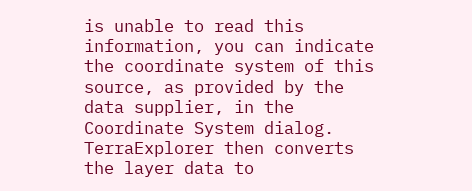is unable to read this information, you can indicate the coordinate system of this source, as provided by the data supplier, in the Coordinate System dialog. TerraExplorer then converts the layer data to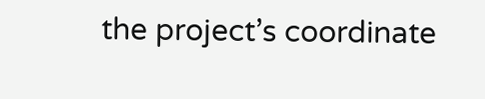the project’s coordinate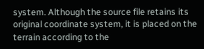system. Although the source file retains its original coordinate system, it is placed on the terrain according to the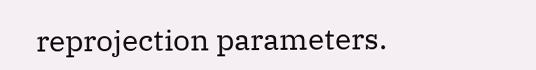reprojection parameters.